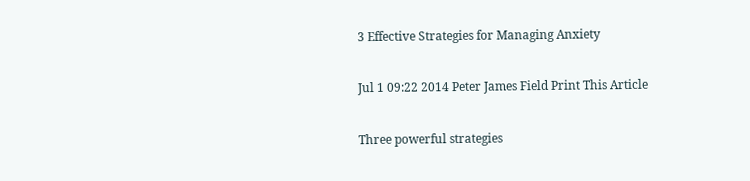3 Effective Strategies for Managing Anxiety

Jul 1 09:22 2014 Peter James Field Print This Article

Three powerful strategies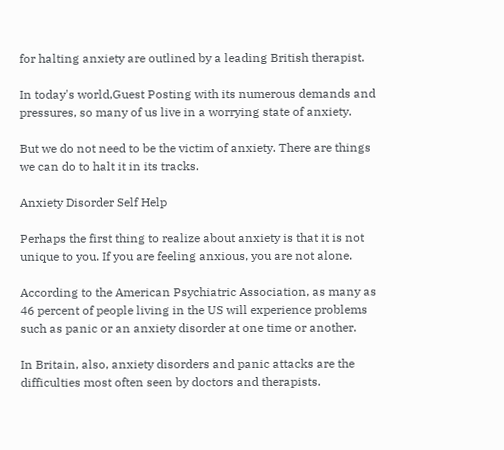for halting anxiety are outlined by a leading British therapist.

In today's world,Guest Posting with its numerous demands and pressures, so many of us live in a worrying state of anxiety.

But we do not need to be the victim of anxiety. There are things we can do to halt it in its tracks.

Anxiety Disorder Self Help

Perhaps the first thing to realize about anxiety is that it is not unique to you. If you are feeling anxious, you are not alone.

According to the American Psychiatric Association, as many as 46 percent of people living in the US will experience problems such as panic or an anxiety disorder at one time or another.

In Britain, also, anxiety disorders and panic attacks are the difficulties most often seen by doctors and therapists.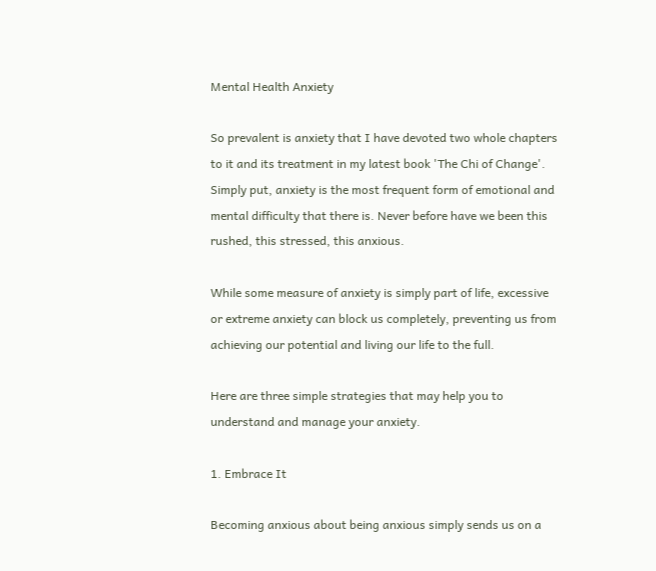Mental Health Anxiety

So prevalent is anxiety that I have devoted two whole chapters to it and its treatment in my latest book 'The Chi of Change'. Simply put, anxiety is the most frequent form of emotional and mental difficulty that there is. Never before have we been this rushed, this stressed, this anxious.

While some measure of anxiety is simply part of life, excessive or extreme anxiety can block us completely, preventing us from achieving our potential and living our life to the full.

Here are three simple strategies that may help you to understand and manage your anxiety.

1. Embrace It

Becoming anxious about being anxious simply sends us on a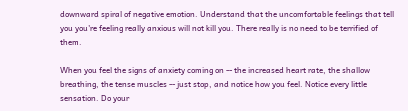downward spiral of negative emotion. Understand that the uncomfortable feelings that tell you you're feeling really anxious will not kill you. There really is no need to be terrified of them.

When you feel the signs of anxiety coming on -- the increased heart rate, the shallow breathing, the tense muscles -- just stop, and notice how you feel. Notice every little sensation. Do your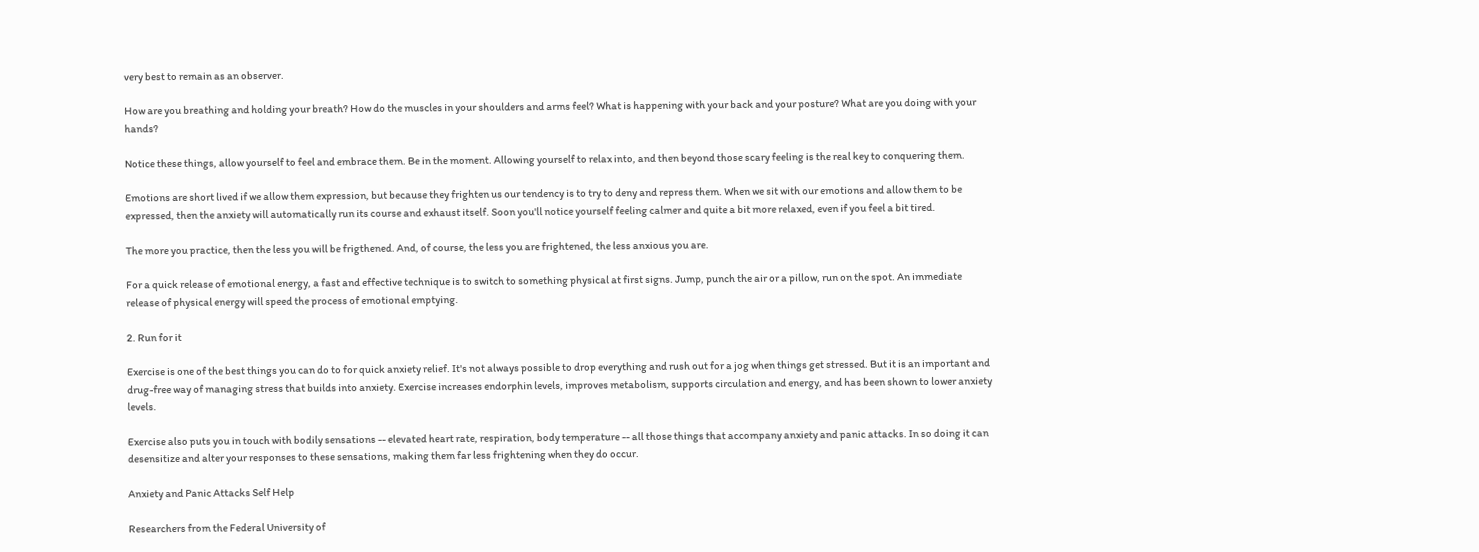very best to remain as an observer.

How are you breathing and holding your breath? How do the muscles in your shoulders and arms feel? What is happening with your back and your posture? What are you doing with your hands?

Notice these things, allow yourself to feel and embrace them. Be in the moment. Allowing yourself to relax into, and then beyond those scary feeling is the real key to conquering them.

Emotions are short lived if we allow them expression, but because they frighten us our tendency is to try to deny and repress them. When we sit with our emotions and allow them to be expressed, then the anxiety will automatically run its course and exhaust itself. Soon you'll notice yourself feeling calmer and quite a bit more relaxed, even if you feel a bit tired.

The more you practice, then the less you will be frigthened. And, of course, the less you are frightened, the less anxious you are.

For a quick release of emotional energy, a fast and effective technique is to switch to something physical at first signs. Jump, punch the air or a pillow, run on the spot. An immediate release of physical energy will speed the process of emotional emptying.

2. Run for it

Exercise is one of the best things you can do to for quick anxiety relief. It's not always possible to drop everything and rush out for a jog when things get stressed. But it is an important and drug-free way of managing stress that builds into anxiety. Exercise increases endorphin levels, improves metabolism, supports circulation and energy, and has been shown to lower anxiety levels.

Exercise also puts you in touch with bodily sensations -- elevated heart rate, respiration, body temperature -- all those things that accompany anxiety and panic attacks. In so doing it can desensitize and alter your responses to these sensations, making them far less frightening when they do occur.

Anxiety and Panic Attacks Self Help

Researchers from the Federal University of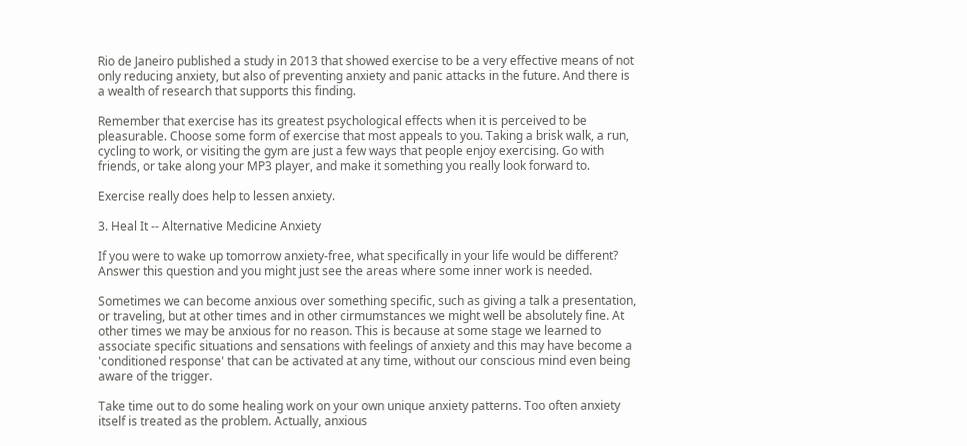Rio de Janeiro published a study in 2013 that showed exercise to be a very effective means of not only reducing anxiety, but also of preventing anxiety and panic attacks in the future. And there is a wealth of research that supports this finding.

Remember that exercise has its greatest psychological effects when it is perceived to be pleasurable. Choose some form of exercise that most appeals to you. Taking a brisk walk, a run, cycling to work, or visiting the gym are just a few ways that people enjoy exercising. Go with friends, or take along your MP3 player, and make it something you really look forward to.

Exercise really does help to lessen anxiety.

3. Heal It -- Alternative Medicine Anxiety

If you were to wake up tomorrow anxiety-free, what specifically in your life would be different? Answer this question and you might just see the areas where some inner work is needed.

Sometimes we can become anxious over something specific, such as giving a talk a presentation, or traveling, but at other times and in other cirmumstances we might well be absolutely fine. At other times we may be anxious for no reason. This is because at some stage we learned to associate specific situations and sensations with feelings of anxiety and this may have become a 'conditioned response' that can be activated at any time, without our conscious mind even being aware of the trigger.

Take time out to do some healing work on your own unique anxiety patterns. Too often anxiety itself is treated as the problem. Actually, anxious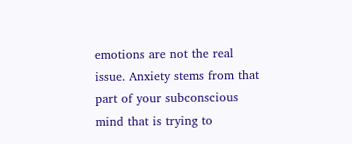emotions are not the real issue. Anxiety stems from that part of your subconscious mind that is trying to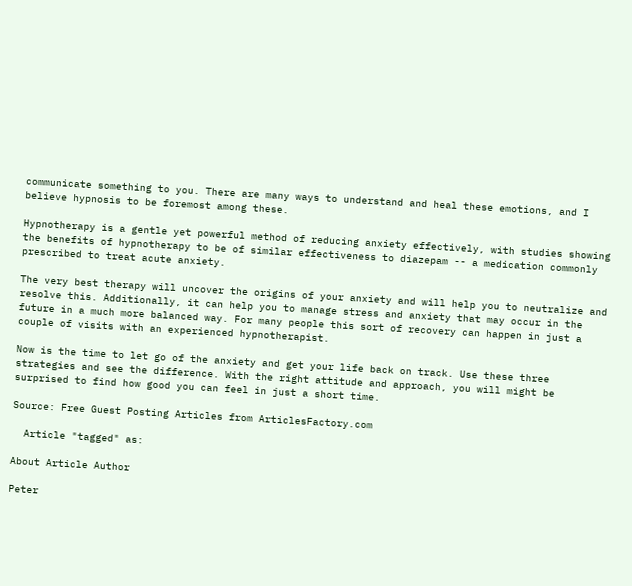communicate something to you. There are many ways to understand and heal these emotions, and I believe hypnosis to be foremost among these.

Hypnotherapy is a gentle yet powerful method of reducing anxiety effectively, with studies showing the benefits of hypnotherapy to be of similar effectiveness to diazepam -- a medication commonly prescribed to treat acute anxiety.

The very best therapy will uncover the origins of your anxiety and will help you to neutralize and resolve this. Additionally, it can help you to manage stress and anxiety that may occur in the future in a much more balanced way. For many people this sort of recovery can happen in just a couple of visits with an experienced hypnotherapist.

Now is the time to let go of the anxiety and get your life back on track. Use these three strategies and see the difference. With the right attitude and approach, you will might be surprised to find how good you can feel in just a short time.

Source: Free Guest Posting Articles from ArticlesFactory.com

  Article "tagged" as:

About Article Author

Peter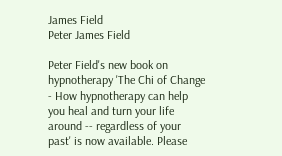James Field
Peter James Field

Peter Field's new book on hypnotherapy 'The Chi of Change - How hypnotherapy can help you heal and turn your life around -- regardless of your past' is now available. Please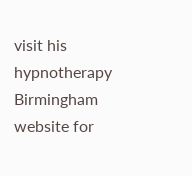visit his hypnotherapy Birmingham website for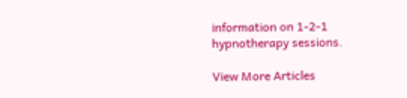information on 1-2-1 hypnotherapy sessions.

View More Articles